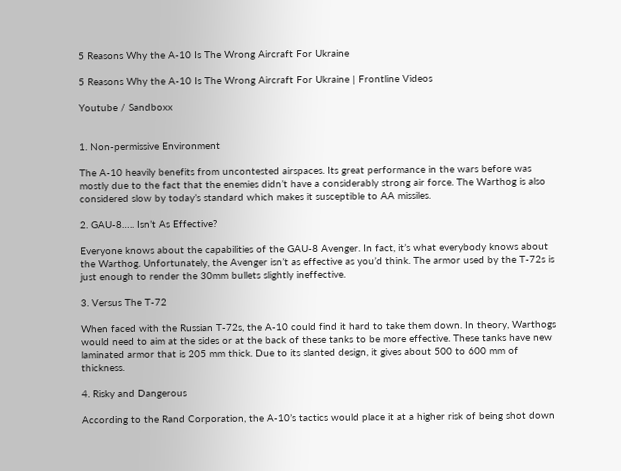5 Reasons Why the A-10 Is The Wrong Aircraft For Ukraine

5 Reasons Why the A-10 Is The Wrong Aircraft For Ukraine | Frontline Videos

Youtube / Sandboxx


1. Non-permissive Environment

The A-10 heavily benefits from uncontested airspaces. Its great performance in the wars before was mostly due to the fact that the enemies didn’t have a considerably strong air force. The Warthog is also considered slow by today’s standard which makes it susceptible to AA missiles.

2. GAU-8….. Isn’t As Effective?

Everyone knows about the capabilities of the GAU-8 Avenger. In fact, it’s what everybody knows about the Warthog. Unfortunately, the Avenger isn’t as effective as you’d think. The armor used by the T-72s is just enough to render the 30mm bullets slightly ineffective.

3. Versus The T-72

When faced with the Russian T-72s, the A-10 could find it hard to take them down. In theory, Warthogs would need to aim at the sides or at the back of these tanks to be more effective. These tanks have new laminated armor that is 205 mm thick. Due to its slanted design, it gives about 500 to 600 mm of thickness.

4. Risky and Dangerous

According to the Rand Corporation, the A-10’s tactics would place it at a higher risk of being shot down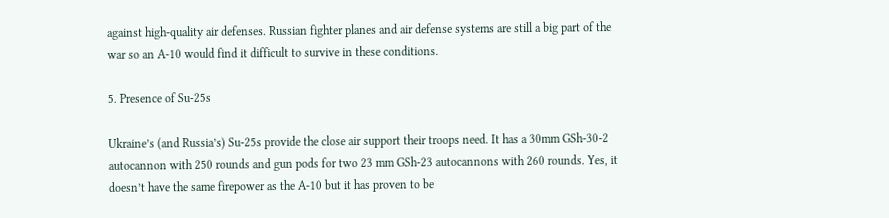against high-quality air defenses. Russian fighter planes and air defense systems are still a big part of the war so an A-10 would find it difficult to survive in these conditions.

5. Presence of Su-25s

Ukraine’s (and Russia’s) Su-25s provide the close air support their troops need. It has a 30mm GSh-30-2 autocannon with 250 rounds and gun pods for two 23 mm GSh-23 autocannons with 260 rounds. Yes, it doesn’t have the same firepower as the A-10 but it has proven to be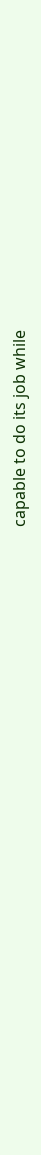capable to do its job while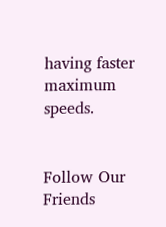having faster maximum speeds.


Follow Our Friends